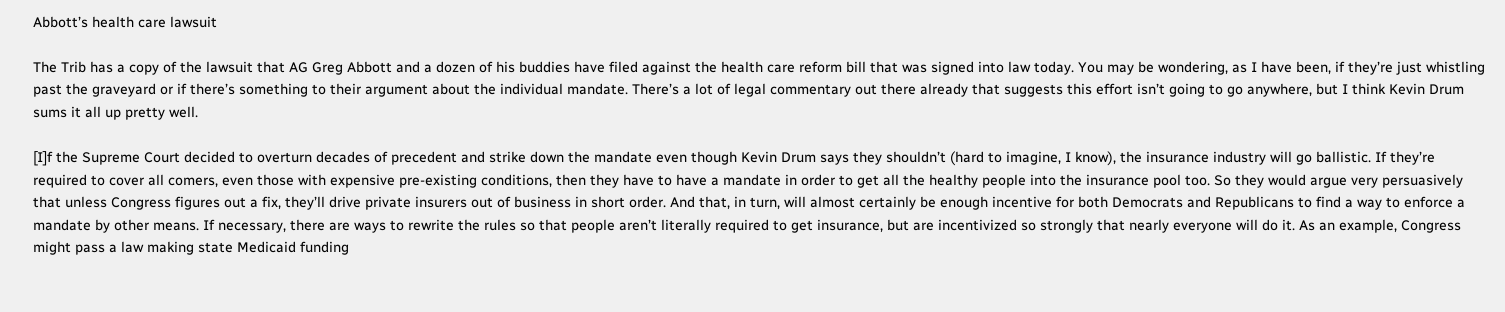Abbott’s health care lawsuit

The Trib has a copy of the lawsuit that AG Greg Abbott and a dozen of his buddies have filed against the health care reform bill that was signed into law today. You may be wondering, as I have been, if they’re just whistling past the graveyard or if there’s something to their argument about the individual mandate. There’s a lot of legal commentary out there already that suggests this effort isn’t going to go anywhere, but I think Kevin Drum sums it all up pretty well.

[I]f the Supreme Court decided to overturn decades of precedent and strike down the mandate even though Kevin Drum says they shouldn’t (hard to imagine, I know), the insurance industry will go ballistic. If they’re required to cover all comers, even those with expensive pre-existing conditions, then they have to have a mandate in order to get all the healthy people into the insurance pool too. So they would argue very persuasively that unless Congress figures out a fix, they’ll drive private insurers out of business in short order. And that, in turn, will almost certainly be enough incentive for both Democrats and Republicans to find a way to enforce a mandate by other means. If necessary, there are ways to rewrite the rules so that people aren’t literally required to get insurance, but are incentivized so strongly that nearly everyone will do it. As an example, Congress might pass a law making state Medicaid funding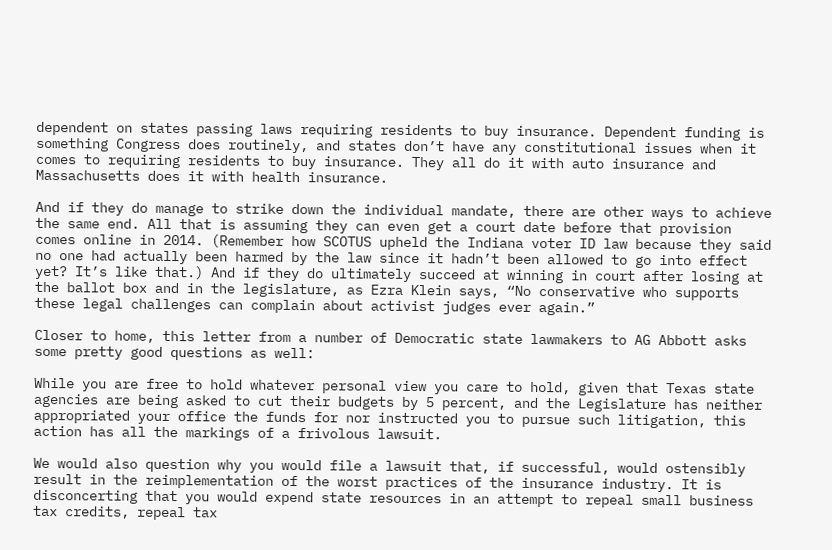dependent on states passing laws requiring residents to buy insurance. Dependent funding is something Congress does routinely, and states don’t have any constitutional issues when it comes to requiring residents to buy insurance. They all do it with auto insurance and Massachusetts does it with health insurance.

And if they do manage to strike down the individual mandate, there are other ways to achieve the same end. All that is assuming they can even get a court date before that provision comes online in 2014. (Remember how SCOTUS upheld the Indiana voter ID law because they said no one had actually been harmed by the law since it hadn’t been allowed to go into effect yet? It’s like that.) And if they do ultimately succeed at winning in court after losing at the ballot box and in the legislature, as Ezra Klein says, “No conservative who supports these legal challenges can complain about activist judges ever again.”

Closer to home, this letter from a number of Democratic state lawmakers to AG Abbott asks some pretty good questions as well:

While you are free to hold whatever personal view you care to hold, given that Texas state agencies are being asked to cut their budgets by 5 percent, and the Legislature has neither appropriated your office the funds for nor instructed you to pursue such litigation, this action has all the markings of a frivolous lawsuit.

We would also question why you would file a lawsuit that, if successful, would ostensibly result in the reimplementation of the worst practices of the insurance industry. It is disconcerting that you would expend state resources in an attempt to repeal small business tax credits, repeal tax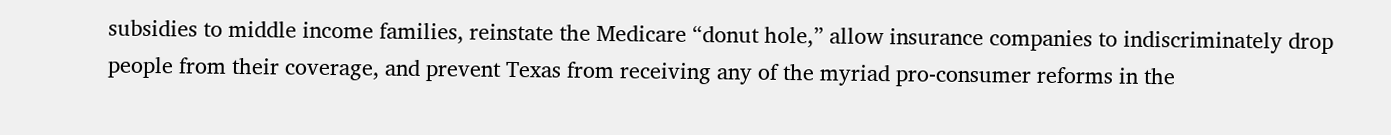subsidies to middle income families, reinstate the Medicare “donut hole,” allow insurance companies to indiscriminately drop people from their coverage, and prevent Texas from receiving any of the myriad pro-consumer reforms in the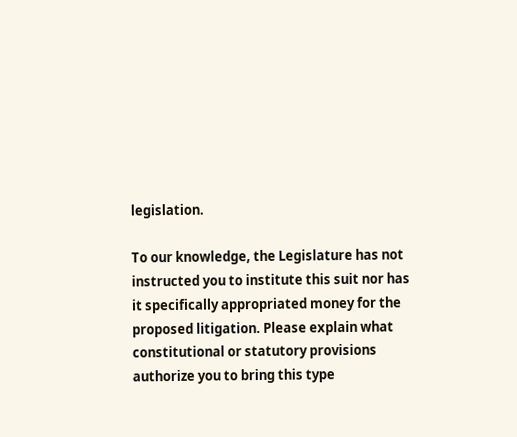legislation.

To our knowledge, the Legislature has not instructed you to institute this suit nor has it specifically appropriated money for the proposed litigation. Please explain what constitutional or statutory provisions authorize you to bring this type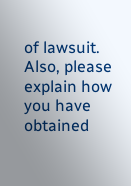of lawsuit. Also, please explain how you have obtained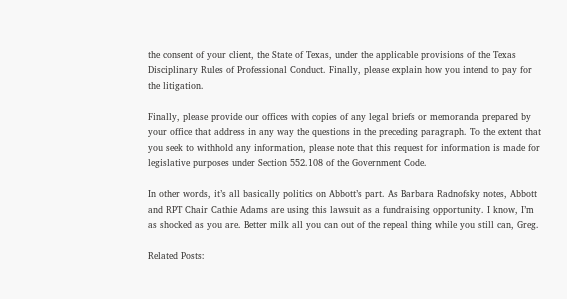the consent of your client, the State of Texas, under the applicable provisions of the Texas Disciplinary Rules of Professional Conduct. Finally, please explain how you intend to pay for the litigation.

Finally, please provide our offices with copies of any legal briefs or memoranda prepared by your office that address in any way the questions in the preceding paragraph. To the extent that you seek to withhold any information, please note that this request for information is made for legislative purposes under Section 552.108 of the Government Code.

In other words, it’s all basically politics on Abbott’s part. As Barbara Radnofsky notes, Abbott and RPT Chair Cathie Adams are using this lawsuit as a fundraising opportunity. I know, I’m as shocked as you are. Better milk all you can out of the repeal thing while you still can, Greg.

Related Posts: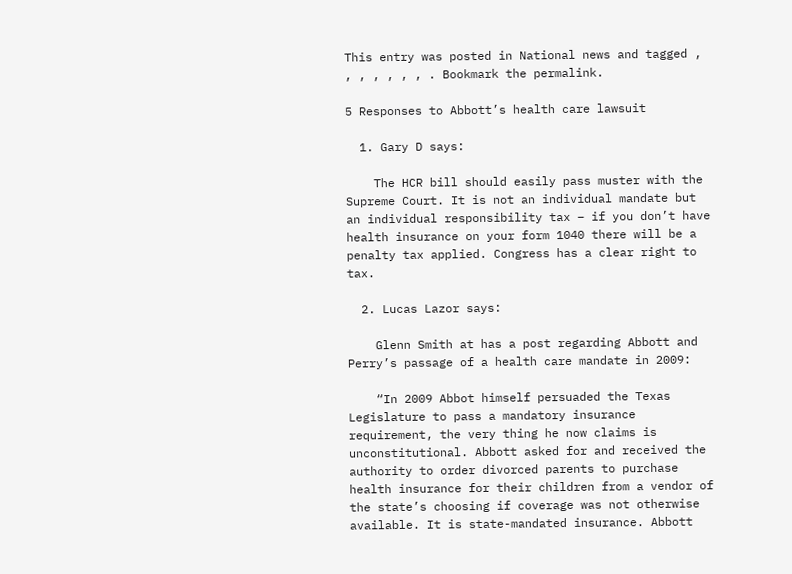This entry was posted in National news and tagged , , , , , , , . Bookmark the permalink.

5 Responses to Abbott’s health care lawsuit

  1. Gary D says:

    The HCR bill should easily pass muster with the Supreme Court. It is not an individual mandate but an individual responsibility tax – if you don’t have health insurance on your form 1040 there will be a penalty tax applied. Congress has a clear right to tax.

  2. Lucas Lazor says:

    Glenn Smith at has a post regarding Abbott and Perry’s passage of a health care mandate in 2009:

    “In 2009 Abbot himself persuaded the Texas Legislature to pass a mandatory insurance requirement, the very thing he now claims is unconstitutional. Abbott asked for and received the authority to order divorced parents to purchase health insurance for their children from a vendor of the state’s choosing if coverage was not otherwise available. It is state-mandated insurance. Abbott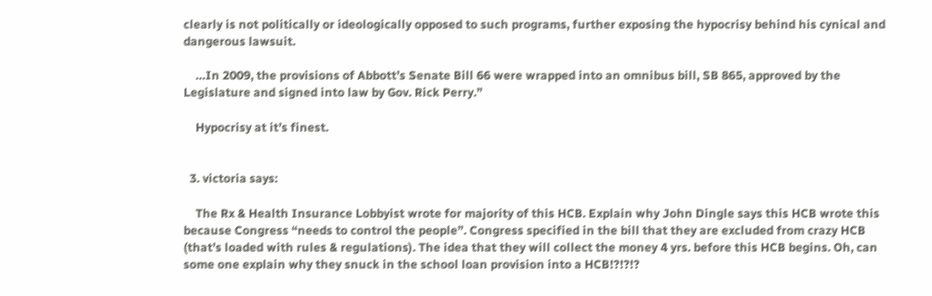clearly is not politically or ideologically opposed to such programs, further exposing the hypocrisy behind his cynical and dangerous lawsuit.

    …In 2009, the provisions of Abbott’s Senate Bill 66 were wrapped into an omnibus bill, SB 865, approved by the Legislature and signed into law by Gov. Rick Perry.”

    Hypocrisy at it’s finest.


  3. victoria says:

    The Rx & Health Insurance Lobbyist wrote for majority of this HCB. Explain why John Dingle says this HCB wrote this because Congress “needs to control the people”. Congress specified in the bill that they are excluded from crazy HCB (that’s loaded with rules & regulations). The idea that they will collect the money 4 yrs. before this HCB begins. Oh, can some one explain why they snuck in the school loan provision into a HCB!?!?!?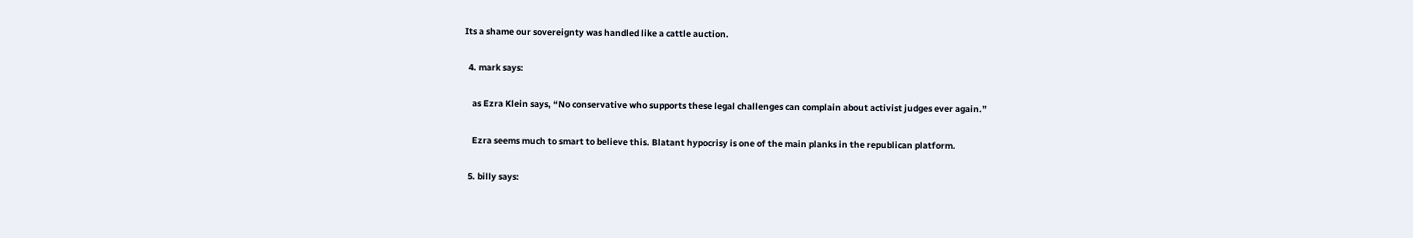Its a shame our sovereignty was handled like a cattle auction.

  4. mark says:

    as Ezra Klein says, “No conservative who supports these legal challenges can complain about activist judges ever again.”

    Ezra seems much to smart to believe this. Blatant hypocrisy is one of the main planks in the republican platform.

  5. billy says: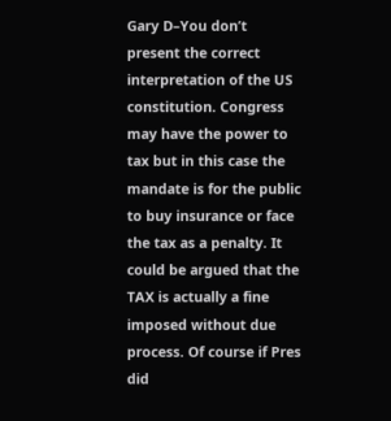Gary D–You don’t present the correct interpretation of the US constitution. Congress may have the power to tax but in this case the mandate is for the public to buy insurance or face the tax as a penalty. It could be argued that the TAX is actually a fine imposed without due process. Of course if Pres did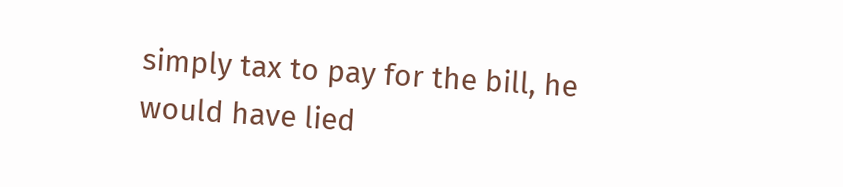simply tax to pay for the bill, he would have lied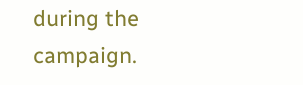during the campaign.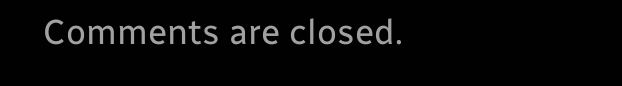Comments are closed.